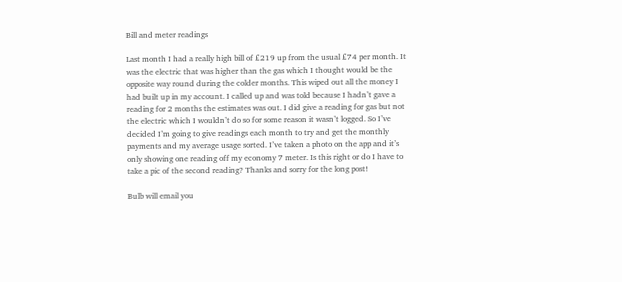Bill and meter readings

Last month I had a really high bill of £219 up from the usual £74 per month. It was the electric that was higher than the gas which I thought would be the opposite way round during the colder months. This wiped out all the money I had built up in my account. I called up and was told because I hadn’t gave a reading for 2 months the estimates was out. I did give a reading for gas but not the electric which I wouldn’t do so for some reason it wasn’t logged. So I’ve decided I’m going to give readings each month to try and get the monthly payments and my average usage sorted. I’ve taken a photo on the app and it’s only showing one reading off my economy 7 meter. Is this right or do I have to take a pic of the second reading? Thanks and sorry for the long post!

Bulb will email you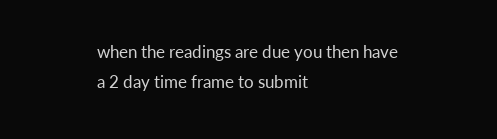when the readings are due you then have a 2 day time frame to submit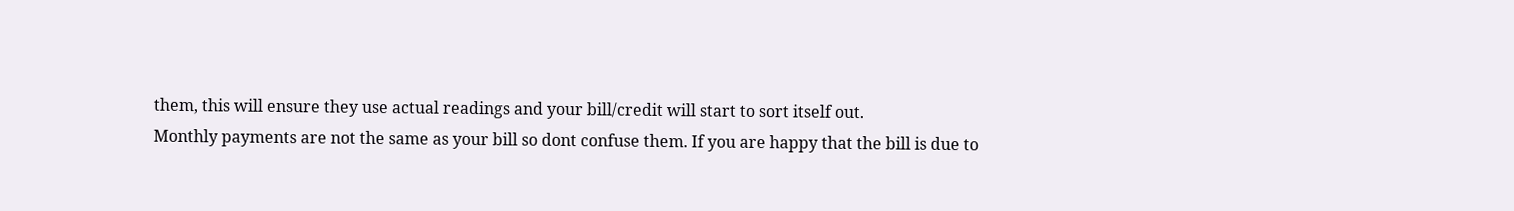them, this will ensure they use actual readings and your bill/credit will start to sort itself out.
Monthly payments are not the same as your bill so dont confuse them. If you are happy that the bill is due to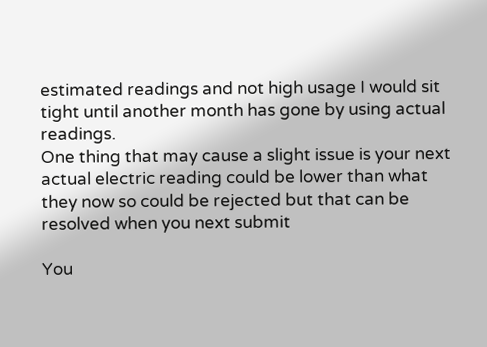estimated readings and not high usage I would sit tight until another month has gone by using actual readings.
One thing that may cause a slight issue is your next actual electric reading could be lower than what they now so could be rejected but that can be resolved when you next submit

You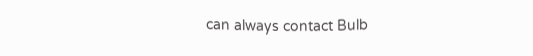can always contact Bulb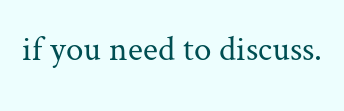if you need to discuss.